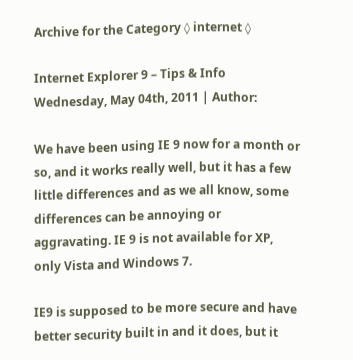Archive for the Category ◊ internet ◊

Internet Explorer 9 – Tips & Info
Wednesday, May 04th, 2011 | Author:

We have been using IE 9 now for a month or so, and it works really well, but it has a few little differences and as we all know, some differences can be annoying or aggravating. IE 9 is not available for XP, only Vista and Windows 7.

IE9 is supposed to be more secure and have better security built in and it does, but it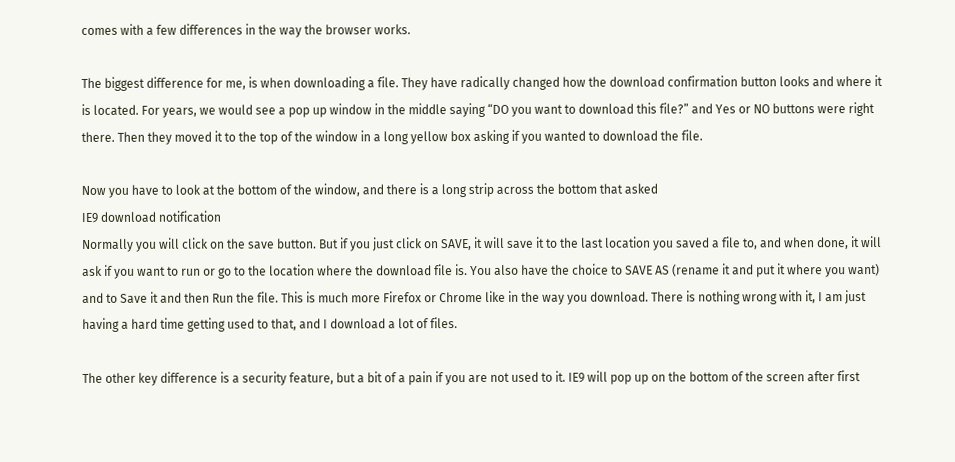comes with a few differences in the way the browser works.

The biggest difference for me, is when downloading a file. They have radically changed how the download confirmation button looks and where it is located. For years, we would see a pop up window in the middle saying “DO you want to download this file?” and Yes or NO buttons were right there. Then they moved it to the top of the window in a long yellow box asking if you wanted to download the file.

Now you have to look at the bottom of the window, and there is a long strip across the bottom that asked
IE9 download notification
Normally you will click on the save button. But if you just click on SAVE, it will save it to the last location you saved a file to, and when done, it will ask if you want to run or go to the location where the download file is. You also have the choice to SAVE AS (rename it and put it where you want) and to Save it and then Run the file. This is much more Firefox or Chrome like in the way you download. There is nothing wrong with it, I am just having a hard time getting used to that, and I download a lot of files.

The other key difference is a security feature, but a bit of a pain if you are not used to it. IE9 will pop up on the bottom of the screen after first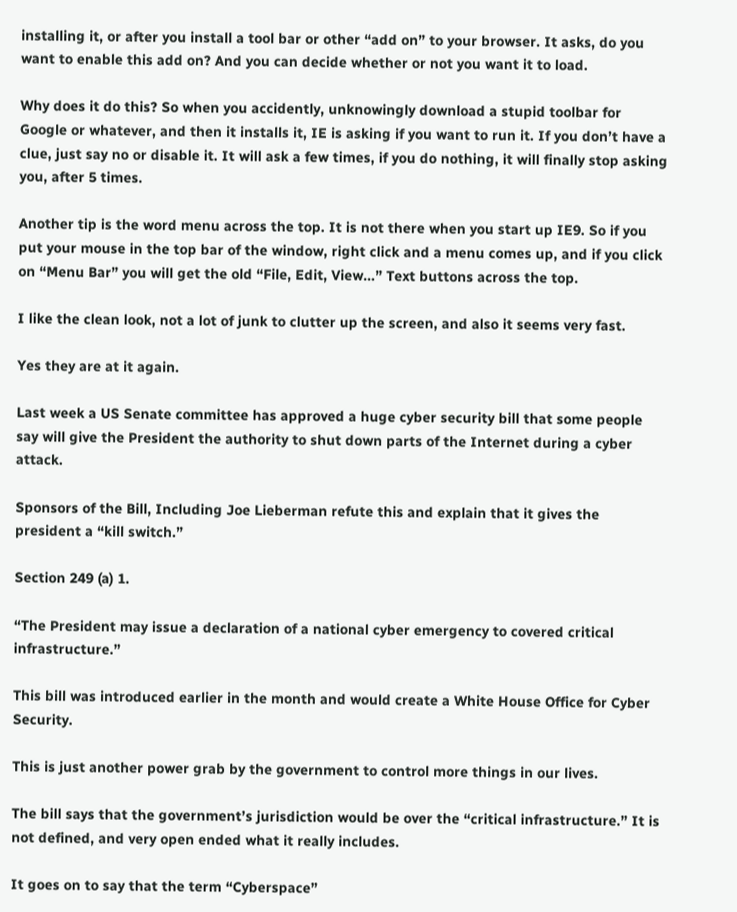installing it, or after you install a tool bar or other “add on” to your browser. It asks, do you want to enable this add on? And you can decide whether or not you want it to load.

Why does it do this? So when you accidently, unknowingly download a stupid toolbar for Google or whatever, and then it installs it, IE is asking if you want to run it. If you don’t have a clue, just say no or disable it. It will ask a few times, if you do nothing, it will finally stop asking you, after 5 times.

Another tip is the word menu across the top. It is not there when you start up IE9. So if you put your mouse in the top bar of the window, right click and a menu comes up, and if you click on “Menu Bar” you will get the old “File, Edit, View…” Text buttons across the top.

I like the clean look, not a lot of junk to clutter up the screen, and also it seems very fast.

Yes they are at it again.

Last week a US Senate committee has approved a huge cyber security bill that some people say will give the President the authority to shut down parts of the Internet during a cyber attack.

Sponsors of the Bill, Including Joe Lieberman refute this and explain that it gives the president a “kill switch.”

Section 249 (a) 1.

“The President may issue a declaration of a national cyber emergency to covered critical infrastructure.”

This bill was introduced earlier in the month and would create a White House Office for Cyber Security.

This is just another power grab by the government to control more things in our lives.

The bill says that the government’s jurisdiction would be over the “critical infrastructure.” It is not defined, and very open ended what it really includes.

It goes on to say that the term “Cyberspace”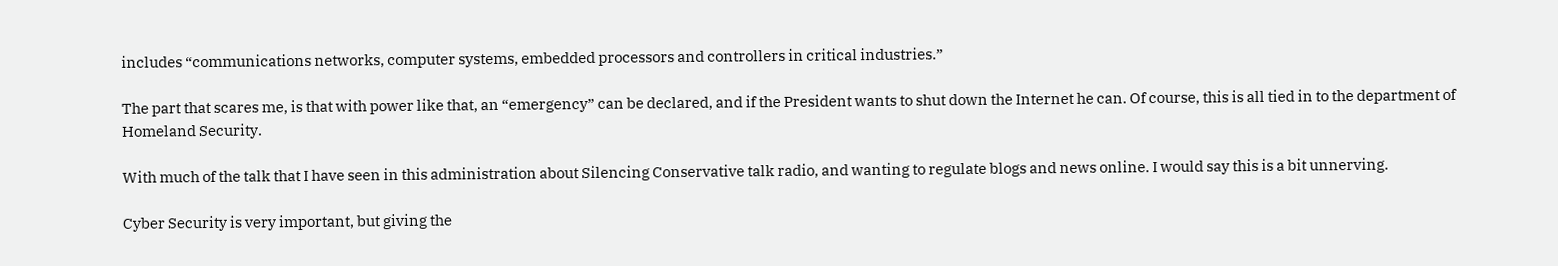includes “communications networks, computer systems, embedded processors and controllers in critical industries.”

The part that scares me, is that with power like that, an “emergency” can be declared, and if the President wants to shut down the Internet he can. Of course, this is all tied in to the department of Homeland Security.

With much of the talk that I have seen in this administration about Silencing Conservative talk radio, and wanting to regulate blogs and news online. I would say this is a bit unnerving.

Cyber Security is very important, but giving the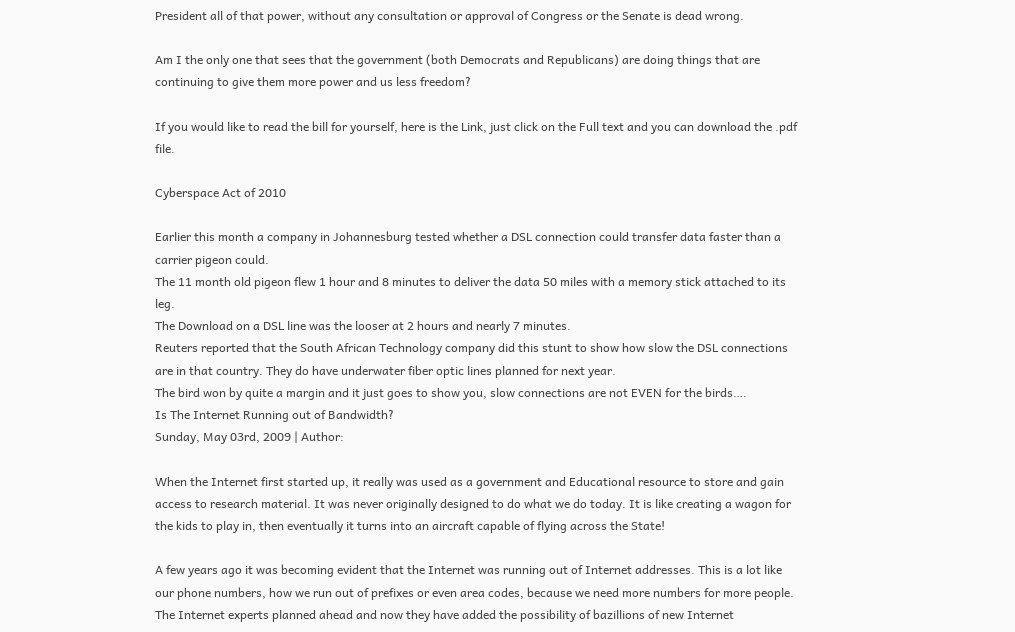President all of that power, without any consultation or approval of Congress or the Senate is dead wrong.

Am I the only one that sees that the government (both Democrats and Republicans) are doing things that are continuing to give them more power and us less freedom?

If you would like to read the bill for yourself, here is the Link, just click on the Full text and you can download the .pdf file.

Cyberspace Act of 2010

Earlier this month a company in Johannesburg tested whether a DSL connection could transfer data faster than a carrier pigeon could.
The 11 month old pigeon flew 1 hour and 8 minutes to deliver the data 50 miles with a memory stick attached to its leg.
The Download on a DSL line was the looser at 2 hours and nearly 7 minutes.
Reuters reported that the South African Technology company did this stunt to show how slow the DSL connections are in that country. They do have underwater fiber optic lines planned for next year.
The bird won by quite a margin and it just goes to show you, slow connections are not EVEN for the birds….
Is The Internet Running out of Bandwidth?
Sunday, May 03rd, 2009 | Author:

When the Internet first started up, it really was used as a government and Educational resource to store and gain access to research material. It was never originally designed to do what we do today. It is like creating a wagon for the kids to play in, then eventually it turns into an aircraft capable of flying across the State!

A few years ago it was becoming evident that the Internet was running out of Internet addresses. This is a lot like our phone numbers, how we run out of prefixes or even area codes, because we need more numbers for more people. The Internet experts planned ahead and now they have added the possibility of bazillions of new Internet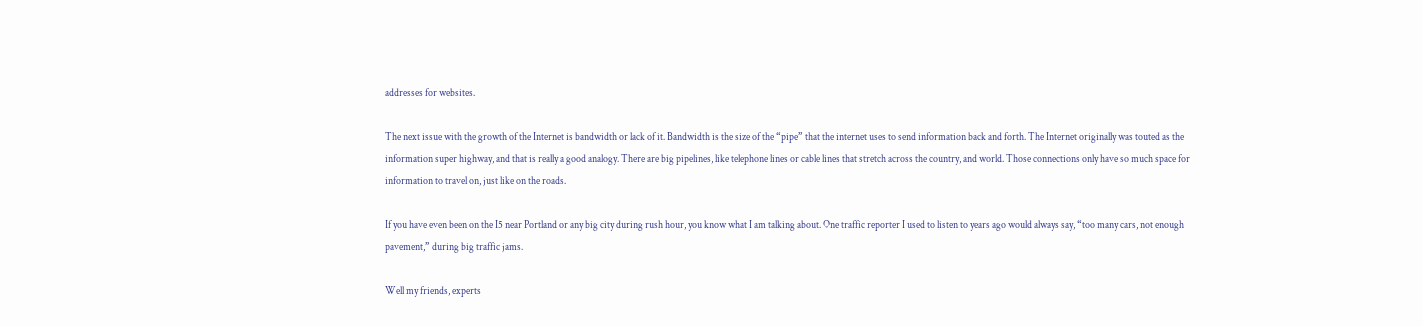addresses for websites.

The next issue with the growth of the Internet is bandwidth or lack of it. Bandwidth is the size of the “pipe” that the internet uses to send information back and forth. The Internet originally was touted as the information super highway, and that is really a good analogy. There are big pipelines, like telephone lines or cable lines that stretch across the country, and world. Those connections only have so much space for information to travel on, just like on the roads.

If you have even been on the I5 near Portland or any big city during rush hour, you know what I am talking about. One traffic reporter I used to listen to years ago would always say, “too many cars, not enough pavement,” during big traffic jams.

Well my friends, experts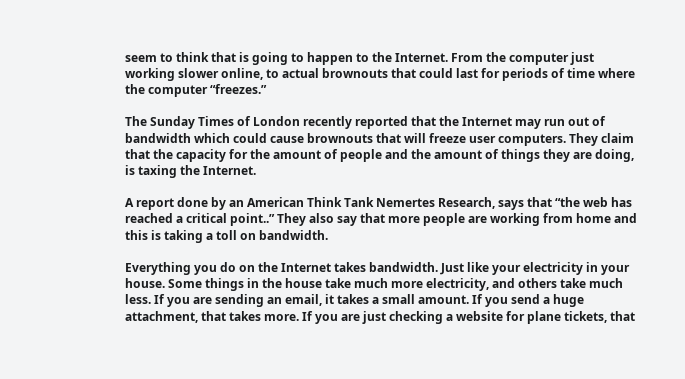seem to think that is going to happen to the Internet. From the computer just working slower online, to actual brownouts that could last for periods of time where the computer “freezes.”

The Sunday Times of London recently reported that the Internet may run out of bandwidth which could cause brownouts that will freeze user computers. They claim that the capacity for the amount of people and the amount of things they are doing, is taxing the Internet.

A report done by an American Think Tank Nemertes Research, says that “the web has reached a critical point..” They also say that more people are working from home and this is taking a toll on bandwidth.

Everything you do on the Internet takes bandwidth. Just like your electricity in your house. Some things in the house take much more electricity, and others take much less. If you are sending an email, it takes a small amount. If you send a huge attachment, that takes more. If you are just checking a website for plane tickets, that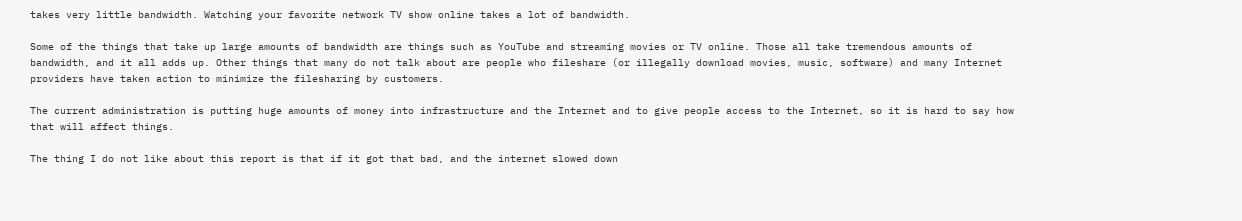takes very little bandwidth. Watching your favorite network TV show online takes a lot of bandwidth.

Some of the things that take up large amounts of bandwidth are things such as YouTube and streaming movies or TV online. Those all take tremendous amounts of bandwidth, and it all adds up. Other things that many do not talk about are people who fileshare (or illegally download movies, music, software) and many Internet providers have taken action to minimize the filesharing by customers.

The current administration is putting huge amounts of money into infrastructure and the Internet and to give people access to the Internet, so it is hard to say how that will affect things.

The thing I do not like about this report is that if it got that bad, and the internet slowed down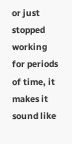or just stopped working for periods of time, it makes it sound like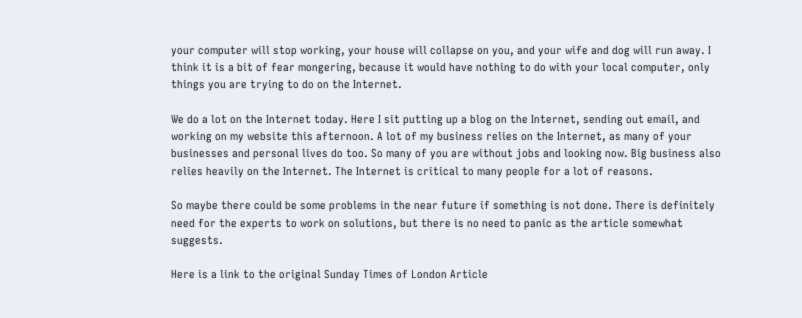your computer will stop working, your house will collapse on you, and your wife and dog will run away. I think it is a bit of fear mongering, because it would have nothing to do with your local computer, only things you are trying to do on the Internet.

We do a lot on the Internet today. Here I sit putting up a blog on the Internet, sending out email, and working on my website this afternoon. A lot of my business relies on the Internet, as many of your businesses and personal lives do too. So many of you are without jobs and looking now. Big business also relies heavily on the Internet. The Internet is critical to many people for a lot of reasons.

So maybe there could be some problems in the near future if something is not done. There is definitely need for the experts to work on solutions, but there is no need to panic as the article somewhat suggests.

Here is a link to the original Sunday Times of London Article